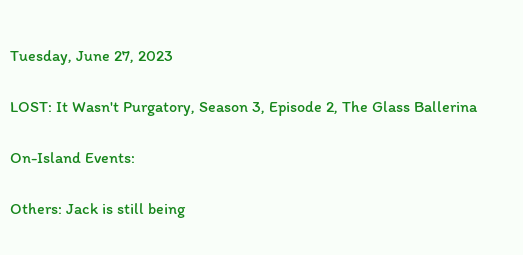Tuesday, June 27, 2023

LOST: It Wasn't Purgatory, Season 3, Episode 2, The Glass Ballerina

On-Island Events:

Others: Jack is still being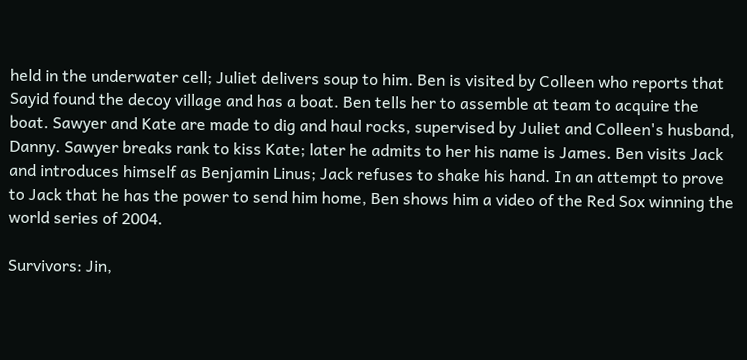held in the underwater cell; Juliet delivers soup to him. Ben is visited by Colleen who reports that Sayid found the decoy village and has a boat. Ben tells her to assemble at team to acquire the boat. Sawyer and Kate are made to dig and haul rocks, supervised by Juliet and Colleen's husband, Danny. Sawyer breaks rank to kiss Kate; later he admits to her his name is James. Ben visits Jack and introduces himself as Benjamin Linus; Jack refuses to shake his hand. In an attempt to prove to Jack that he has the power to send him home, Ben shows him a video of the Red Sox winning the world series of 2004.

Survivors: Jin,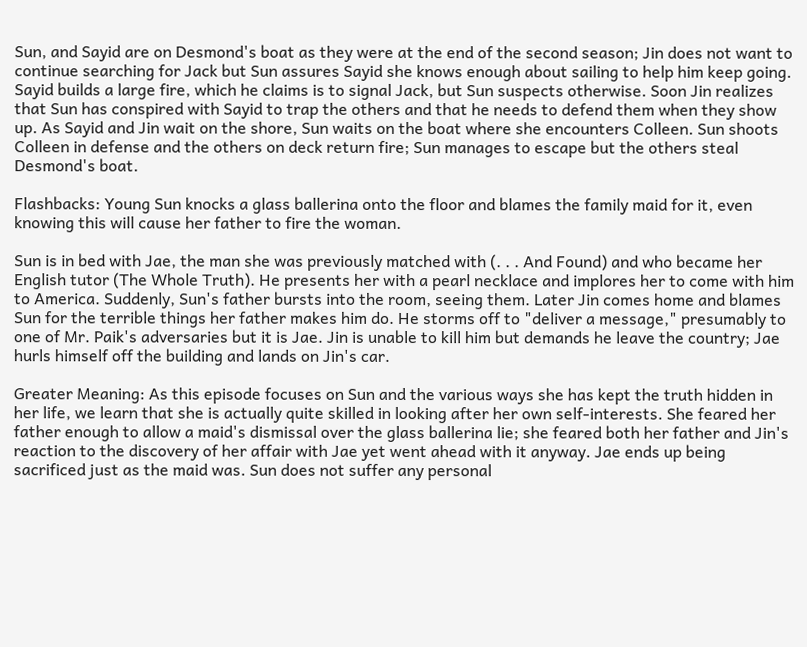Sun, and Sayid are on Desmond's boat as they were at the end of the second season; Jin does not want to continue searching for Jack but Sun assures Sayid she knows enough about sailing to help him keep going. Sayid builds a large fire, which he claims is to signal Jack, but Sun suspects otherwise. Soon Jin realizes that Sun has conspired with Sayid to trap the others and that he needs to defend them when they show up. As Sayid and Jin wait on the shore, Sun waits on the boat where she encounters Colleen. Sun shoots Colleen in defense and the others on deck return fire; Sun manages to escape but the others steal Desmond's boat.

Flashbacks: Young Sun knocks a glass ballerina onto the floor and blames the family maid for it, even knowing this will cause her father to fire the woman.

Sun is in bed with Jae, the man she was previously matched with (. . . And Found) and who became her English tutor (The Whole Truth). He presents her with a pearl necklace and implores her to come with him to America. Suddenly, Sun's father bursts into the room, seeing them. Later Jin comes home and blames Sun for the terrible things her father makes him do. He storms off to "deliver a message," presumably to one of Mr. Paik's adversaries but it is Jae. Jin is unable to kill him but demands he leave the country; Jae hurls himself off the building and lands on Jin's car.

Greater Meaning: As this episode focuses on Sun and the various ways she has kept the truth hidden in her life, we learn that she is actually quite skilled in looking after her own self-interests. She feared her father enough to allow a maid's dismissal over the glass ballerina lie; she feared both her father and Jin's reaction to the discovery of her affair with Jae yet went ahead with it anyway. Jae ends up being sacrificed just as the maid was. Sun does not suffer any personal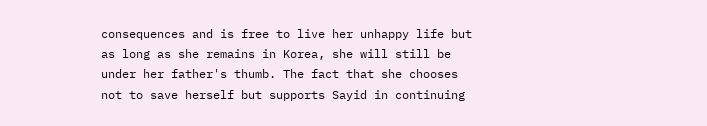consequences and is free to live her unhappy life but as long as she remains in Korea, she will still be under her father's thumb. The fact that she chooses not to save herself but supports Sayid in continuing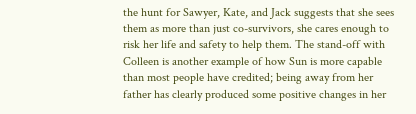the hunt for Sawyer, Kate, and Jack suggests that she sees them as more than just co-survivors, she cares enough to risk her life and safety to help them. The stand-off with Colleen is another example of how Sun is more capable than most people have credited; being away from her father has clearly produced some positive changes in her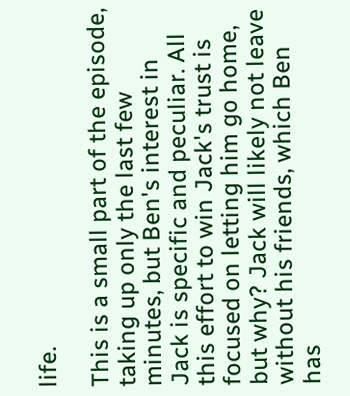life.

This is a small part of the episode, taking up only the last few minutes, but Ben's interest in Jack is specific and peculiar. All this effort to win Jack's trust is focused on letting him go home, but why? Jack will likely not leave without his friends, which Ben has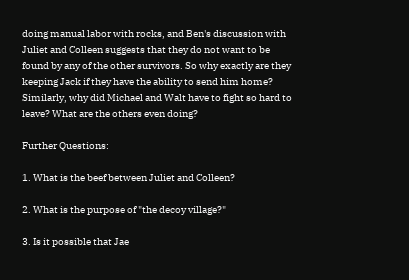doing manual labor with rocks, and Ben's discussion with Juliet and Colleen suggests that they do not want to be found by any of the other survivors. So why exactly are they keeping Jack if they have the ability to send him home? Similarly, why did Michael and Walt have to fight so hard to leave? What are the others even doing?

Further Questions:

1. What is the beef between Juliet and Colleen?

2. What is the purpose of "the decoy village?"

3. Is it possible that Jae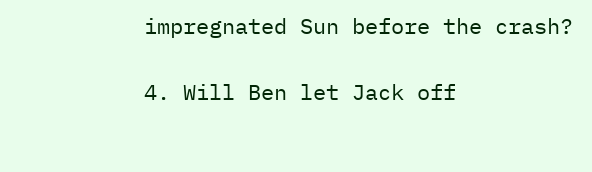impregnated Sun before the crash?

4. Will Ben let Jack off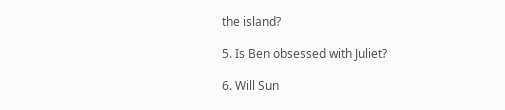the island?

5. Is Ben obsessed with Juliet?

6. Will Sun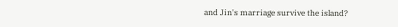and Jin's marriage survive the island?